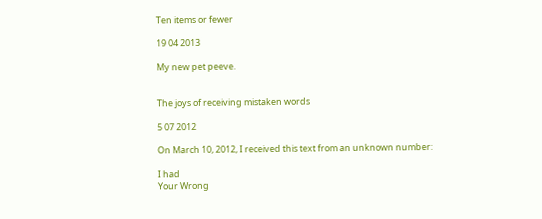Ten items or fewer

19 04 2013

My new pet peeve.


The joys of receiving mistaken words

5 07 2012

On March 10, 2012, I received this text from an unknown number:

I had
Your Wrong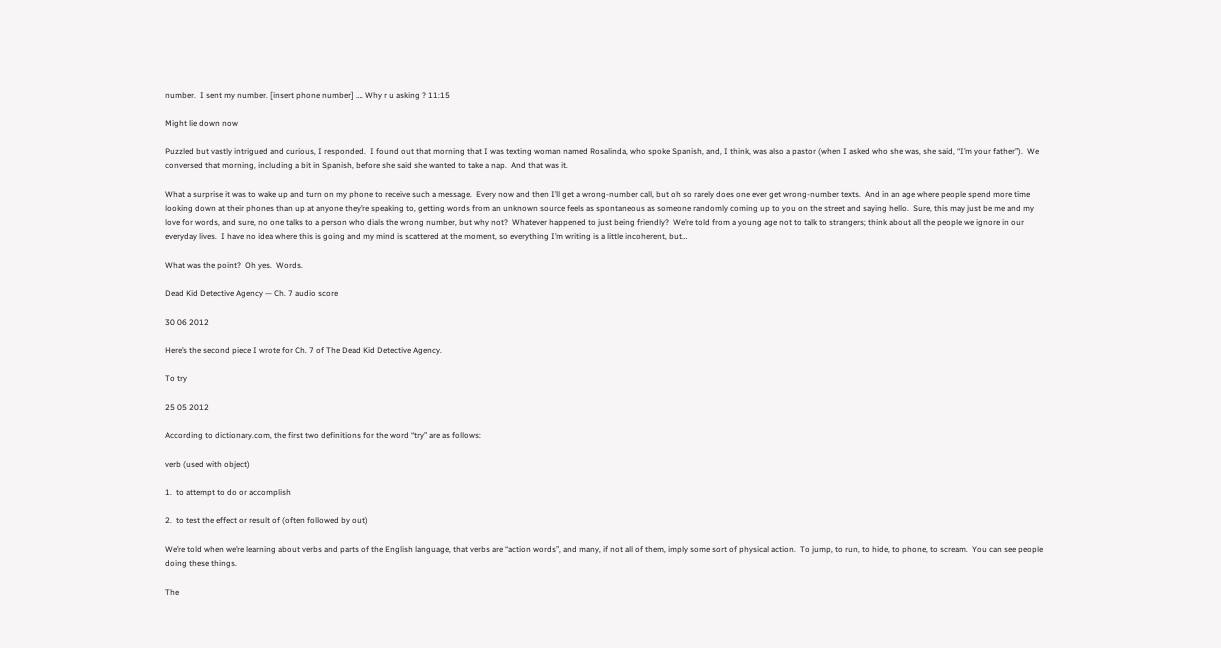number.  I sent my number. [insert phone number] …. Why r u asking ? 11:15

Might lie down now

Puzzled but vastly intrigued and curious, I responded.  I found out that morning that I was texting woman named Rosalinda, who spoke Spanish, and, I think, was also a pastor (when I asked who she was, she said, “I’m your father”).  We conversed that morning, including a bit in Spanish, before she said she wanted to take a nap.  And that was it.

What a surprise it was to wake up and turn on my phone to receive such a message.  Every now and then I’ll get a wrong-number call, but oh so rarely does one ever get wrong-number texts.  And in an age where people spend more time looking down at their phones than up at anyone they’re speaking to, getting words from an unknown source feels as spontaneous as someone randomly coming up to you on the street and saying hello.  Sure, this may just be me and my love for words, and sure, no one talks to a person who dials the wrong number, but why not?  Whatever happened to just being friendly?  We’re told from a young age not to talk to strangers; think about all the people we ignore in our everyday lives.  I have no idea where this is going and my mind is scattered at the moment, so everything I’m writing is a little incoherent, but…

What was the point?  Oh yes.  Words.

Dead Kid Detective Agency — Ch. 7 audio score

30 06 2012

Here’s the second piece I wrote for Ch. 7 of The Dead Kid Detective Agency.

To try

25 05 2012

According to dictionary.com, the first two definitions for the word “try” are as follows:

verb (used with object)

1.  to attempt to do or accomplish

2.  to test the effect or result of (often followed by out)

We’re told when we’re learning about verbs and parts of the English language, that verbs are “action words”, and many, if not all of them, imply some sort of physical action.  To jump, to run, to hide, to phone, to scream.  You can see people doing these things.

The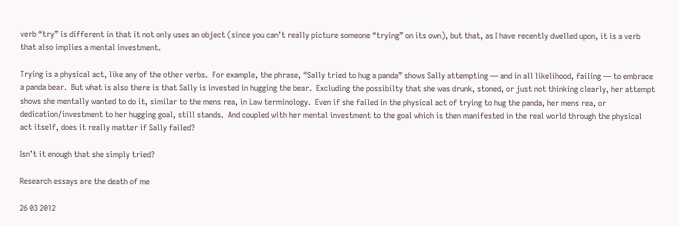verb “try” is different in that it not only uses an object (since you can’t really picture someone “trying” on its own), but that, as I have recently dwelled upon, it is a verb that also implies a mental investment.

Trying is a physical act, like any of the other verbs.  For example, the phrase, “Sally tried to hug a panda” shows Sally attempting — and in all likelihood, failing — to embrace a panda bear.  But what is also there is that Sally is invested in hugging the bear.  Excluding the possibilty that she was drunk, stoned, or just not thinking clearly, her attempt shows she mentally wanted to do it, similar to the mens rea, in Law terminology.  Even if she failed in the physical act of trying to hug the panda, her mens rea, or dedication/investment to her hugging goal, still stands.  And coupled with her mental investment to the goal which is then manifested in the real world through the physical act itself, does it really matter if Sally failed?

Isn’t it enough that she simply tried?

Research essays are the death of me

26 03 2012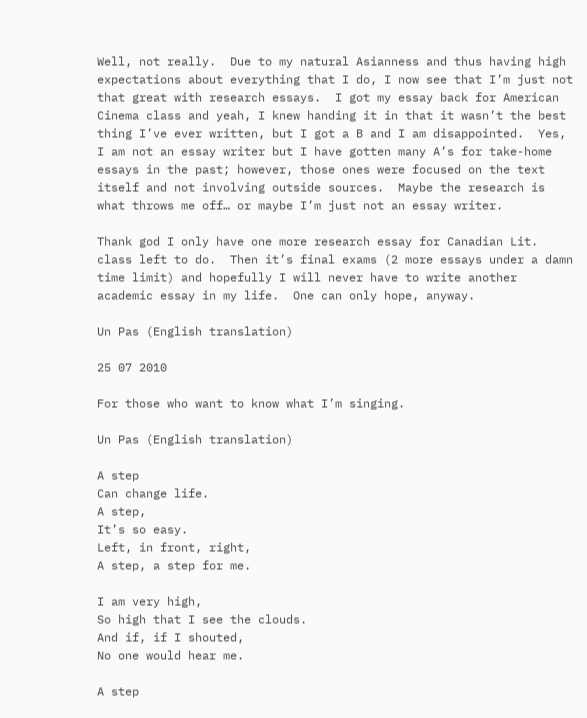Well, not really.  Due to my natural Asianness and thus having high expectations about everything that I do, I now see that I’m just not that great with research essays.  I got my essay back for American Cinema class and yeah, I knew handing it in that it wasn’t the best thing I’ve ever written, but I got a B and I am disappointed.  Yes, I am not an essay writer but I have gotten many A’s for take-home essays in the past; however, those ones were focused on the text itself and not involving outside sources.  Maybe the research is what throws me off… or maybe I’m just not an essay writer.

Thank god I only have one more research essay for Canadian Lit. class left to do.  Then it’s final exams (2 more essays under a damn time limit) and hopefully I will never have to write another academic essay in my life.  One can only hope, anyway.

Un Pas (English translation)

25 07 2010

For those who want to know what I’m singing.

Un Pas (English translation)

A step
Can change life.
A step,
It’s so easy.
Left, in front, right,
A step, a step for me.

I am very high,
So high that I see the clouds.
And if, if I shouted,
No one would hear me.

A step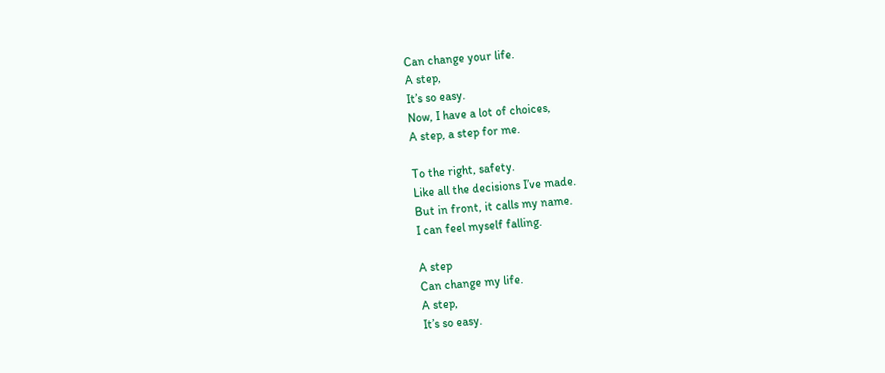Can change your life.
A step,
It’s so easy.
Now, I have a lot of choices,
A step, a step for me.

To the right, safety.
Like all the decisions I’ve made.
But in front, it calls my name.
I can feel myself falling.

A step
Can change my life.
A step,
It’s so easy.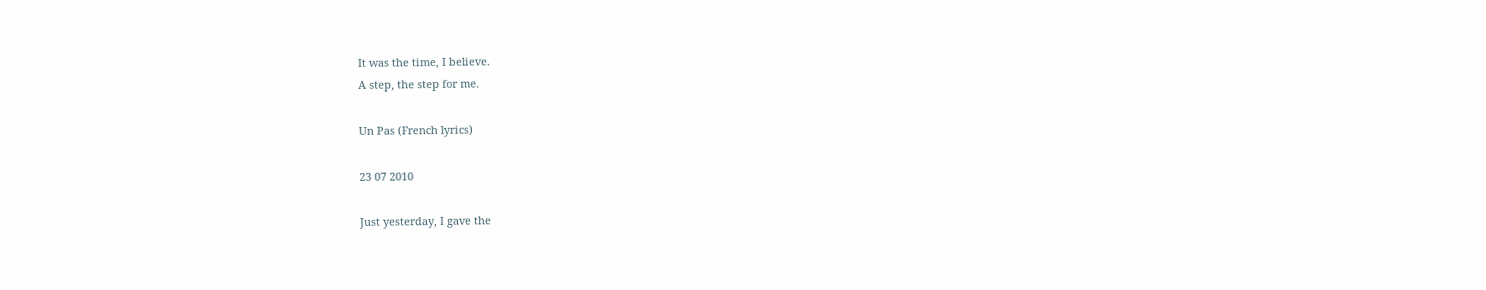It was the time, I believe.
A step, the step for me.

Un Pas (French lyrics)

23 07 2010

Just yesterday, I gave the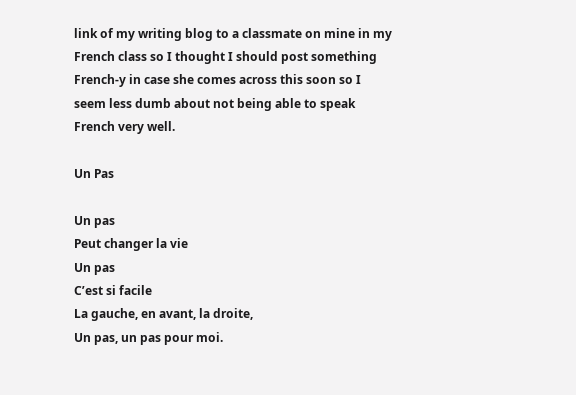link of my writing blog to a classmate on mine in my French class so I thought I should post something French-y in case she comes across this soon so I seem less dumb about not being able to speak French very well.

Un Pas

Un pas
Peut changer la vie
Un pas
C’est si facile
La gauche, en avant, la droite,
Un pas, un pas pour moi.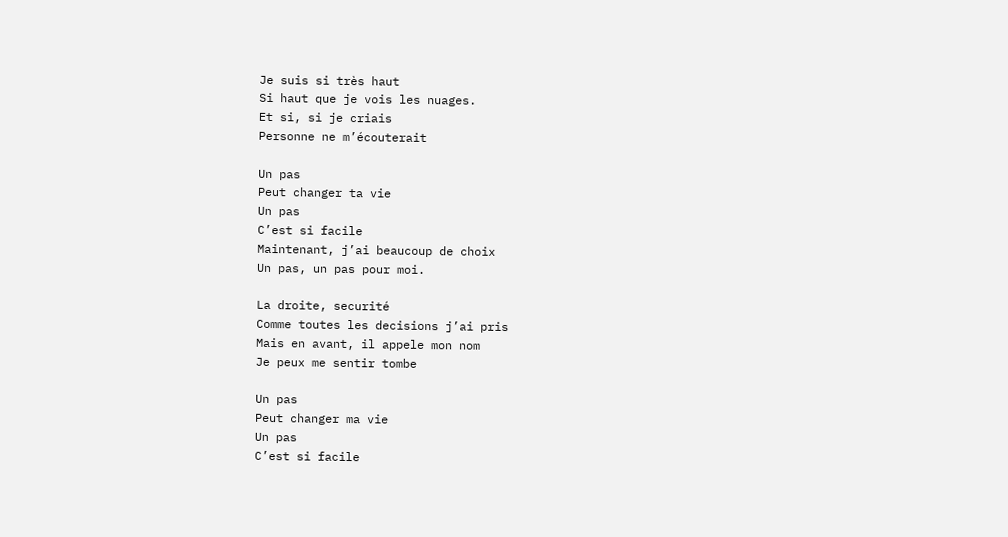Je suis si très haut
Si haut que je vois les nuages.
Et si, si je criais
Personne ne m’écouterait

Un pas
Peut changer ta vie
Un pas
C’est si facile
Maintenant, j’ai beaucoup de choix
Un pas, un pas pour moi.

La droite, securité
Comme toutes les decisions j’ai pris
Mais en avant, il appele mon nom
Je peux me sentir tombe

Un pas
Peut changer ma vie
Un pas
C’est si facile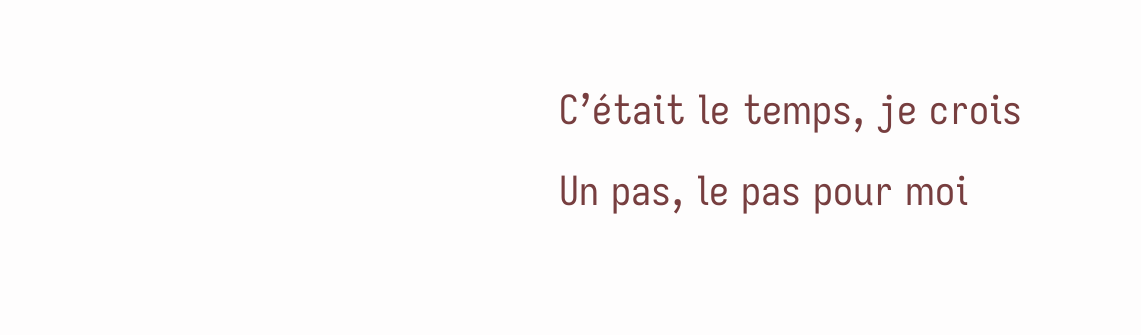C’était le temps, je crois
Un pas, le pas pour moi